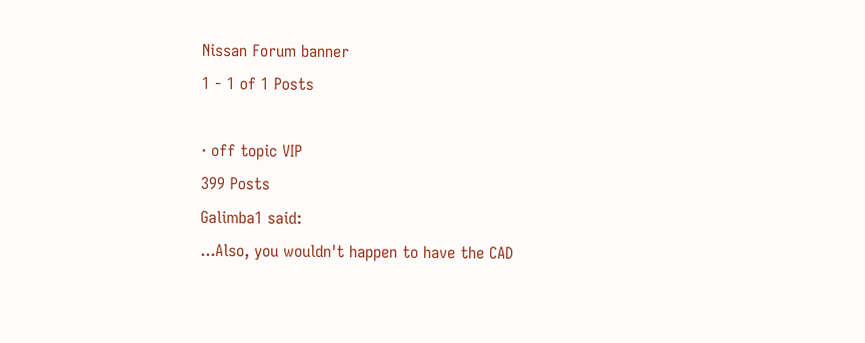Nissan Forum banner
1 - 1 of 1 Posts

· off topic VIP
399 Posts
Galimba1 said:
...Also, you wouldn't happen to have the CAD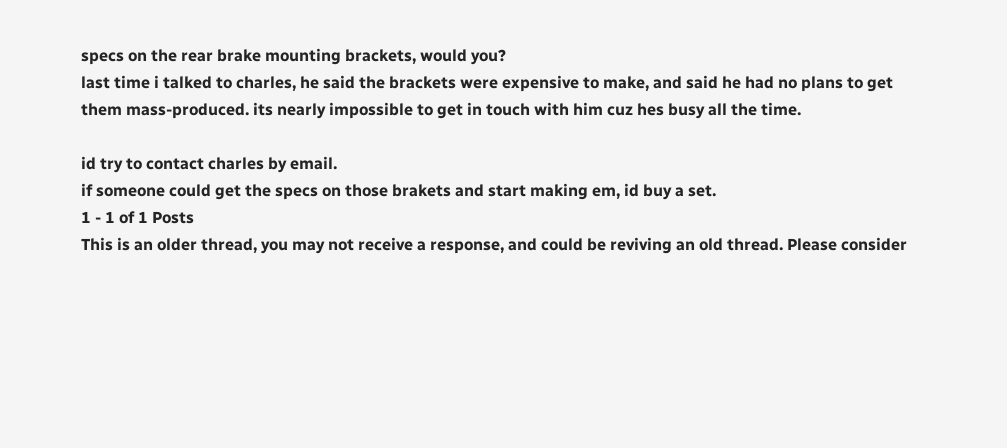specs on the rear brake mounting brackets, would you?
last time i talked to charles, he said the brackets were expensive to make, and said he had no plans to get them mass-produced. its nearly impossible to get in touch with him cuz hes busy all the time.

id try to contact charles by email.
if someone could get the specs on those brakets and start making em, id buy a set.
1 - 1 of 1 Posts
This is an older thread, you may not receive a response, and could be reviving an old thread. Please consider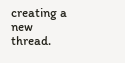creating a new thread.